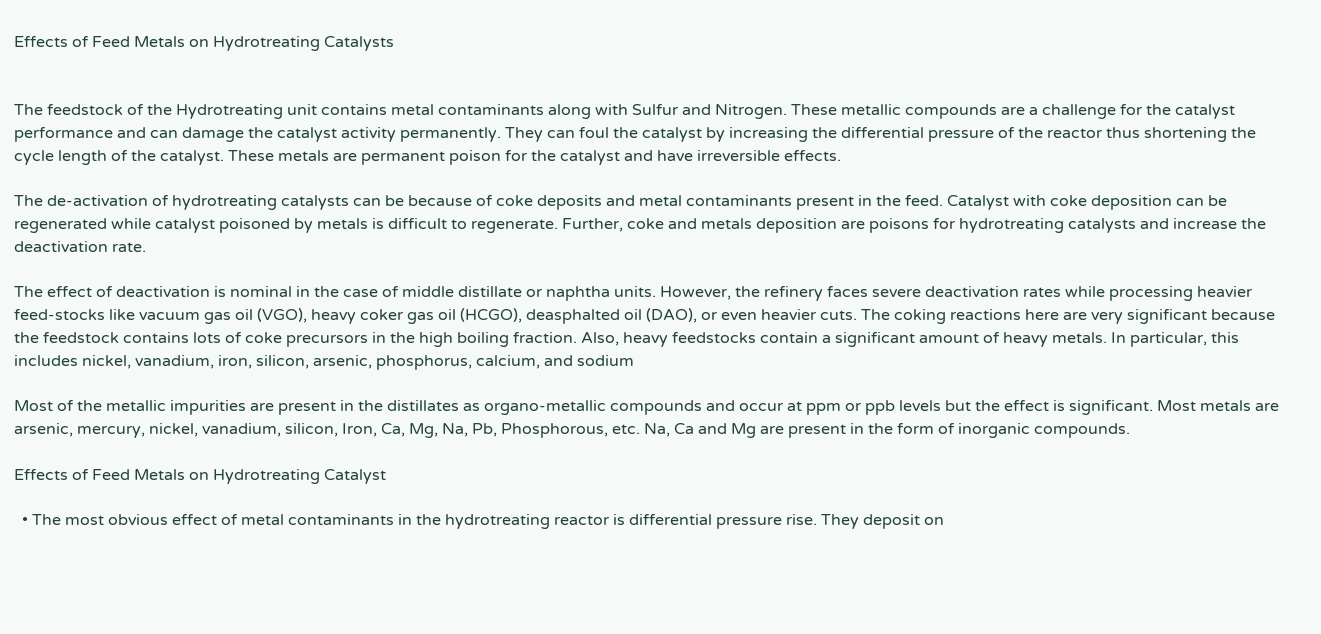Effects of Feed Metals on Hydrotreating Catalysts


The feedstock of the Hydrotreating unit contains metal contaminants along with Sulfur and Nitrogen. These metallic compounds are a challenge for the catalyst performance and can damage the catalyst activity permanently. They can foul the catalyst by increasing the differential pressure of the reactor thus shortening the cycle length of the catalyst. These metals are permanent poison for the catalyst and have irreversible effects.

The de-activation of hydrotreating catalysts can be because of coke deposits and metal contaminants present in the feed. Catalyst with coke deposition can be regenerated while catalyst poisoned by metals is difficult to regenerate. Further, coke and metals deposition are poisons for hydrotreating catalysts and increase the deactivation rate.

The effect of deactivation is nominal in the case of middle distillate or naphtha units. However, the refinery faces severe deactivation rates while processing heavier feed-stocks like vacuum gas oil (VGO), heavy coker gas oil (HCGO), deasphalted oil (DAO), or even heavier cuts. The coking reactions here are very significant because the feedstock contains lots of coke precursors in the high boiling fraction. Also, heavy feedstocks contain a significant amount of heavy metals. In particular, this includes nickel, vanadium, iron, silicon, arsenic, phosphorus, calcium, and sodium

Most of the metallic impurities are present in the distillates as organo-metallic compounds and occur at ppm or ppb levels but the effect is significant. Most metals are arsenic, mercury, nickel, vanadium, silicon, Iron, Ca, Mg, Na, Pb, Phosphorous, etc. Na, Ca and Mg are present in the form of inorganic compounds.

Effects of Feed Metals on Hydrotreating Catalyst

  • The most obvious effect of metal contaminants in the hydrotreating reactor is differential pressure rise. They deposit on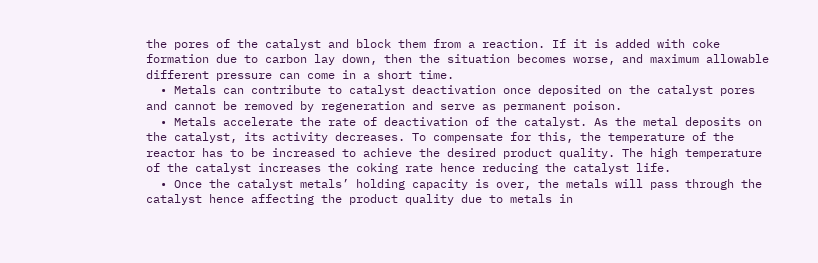the pores of the catalyst and block them from a reaction. If it is added with coke formation due to carbon lay down, then the situation becomes worse, and maximum allowable different pressure can come in a short time.
  • Metals can contribute to catalyst deactivation once deposited on the catalyst pores and cannot be removed by regeneration and serve as permanent poison.
  • Metals accelerate the rate of deactivation of the catalyst. As the metal deposits on the catalyst, its activity decreases. To compensate for this, the temperature of the reactor has to be increased to achieve the desired product quality. The high temperature of the catalyst increases the coking rate hence reducing the catalyst life.
  • Once the catalyst metals’ holding capacity is over, the metals will pass through the catalyst hence affecting the product quality due to metals in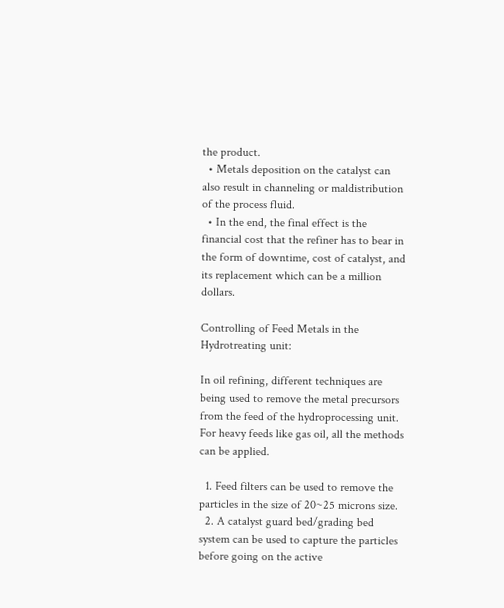the product.
  • Metals deposition on the catalyst can also result in channeling or maldistribution of the process fluid.
  • In the end, the final effect is the financial cost that the refiner has to bear in the form of downtime, cost of catalyst, and its replacement which can be a million dollars.

Controlling of Feed Metals in the Hydrotreating unit:

In oil refining, different techniques are being used to remove the metal precursors from the feed of the hydroprocessing unit. For heavy feeds like gas oil, all the methods can be applied.

  1. Feed filters can be used to remove the particles in the size of 20~25 microns size.
  2. A catalyst guard bed/grading bed system can be used to capture the particles before going on the active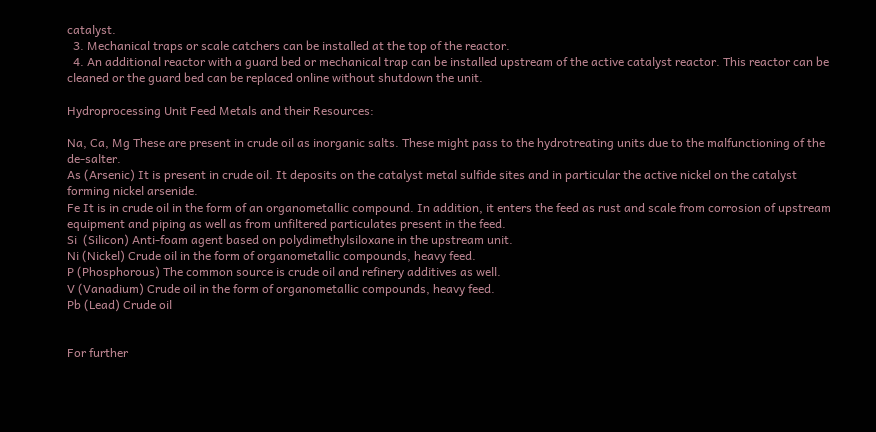catalyst.
  3. Mechanical traps or scale catchers can be installed at the top of the reactor.
  4. An additional reactor with a guard bed or mechanical trap can be installed upstream of the active catalyst reactor. This reactor can be cleaned or the guard bed can be replaced online without shutdown the unit.

Hydroprocessing Unit Feed Metals and their Resources:

Na, Ca, Mg These are present in crude oil as inorganic salts. These might pass to the hydrotreating units due to the malfunctioning of the de-salter.
As (Arsenic) It is present in crude oil. It deposits on the catalyst metal sulfide sites and in particular the active nickel on the catalyst forming nickel arsenide.
Fe It is in crude oil in the form of an organometallic compound. In addition, it enters the feed as rust and scale from corrosion of upstream equipment and piping as well as from unfiltered particulates present in the feed.
Si  (Silicon) Anti-foam agent based on polydimethylsiloxane in the upstream unit.
Ni (Nickel) Crude oil in the form of organometallic compounds, heavy feed.
P (Phosphorous) The common source is crude oil and refinery additives as well.
V (Vanadium) Crude oil in the form of organometallic compounds, heavy feed.
Pb (Lead) Crude oil


For further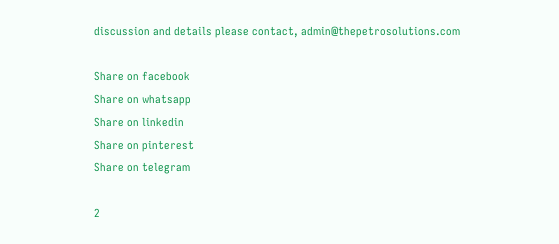discussion and details please contact, admin@thepetrosolutions.com

Share on facebook
Share on whatsapp
Share on linkedin
Share on pinterest
Share on telegram

2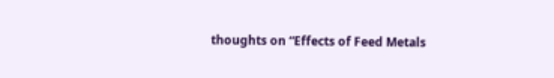thoughts on “Effects of Feed Metals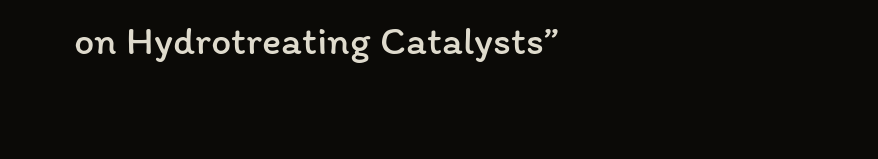on Hydrotreating Catalysts”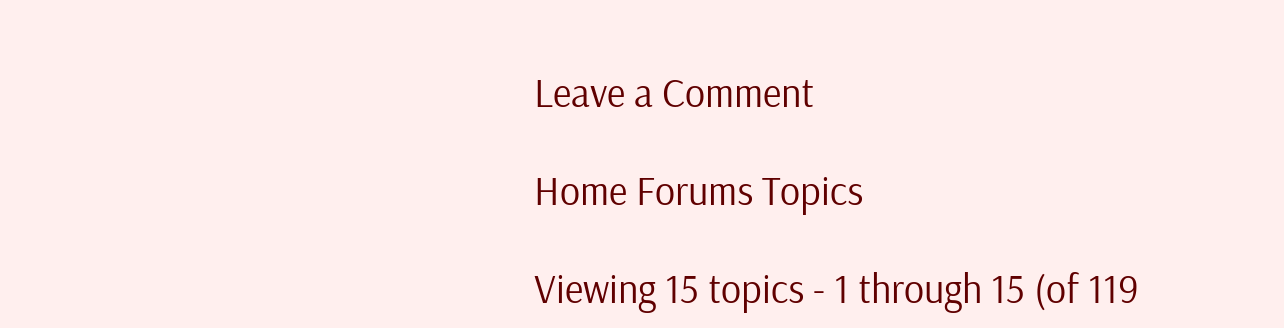Leave a Comment

Home Forums Topics

Viewing 15 topics - 1 through 15 (of 119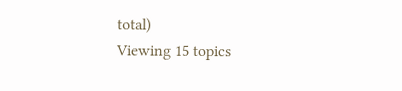total)
Viewing 15 topics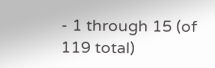- 1 through 15 (of 119 total)